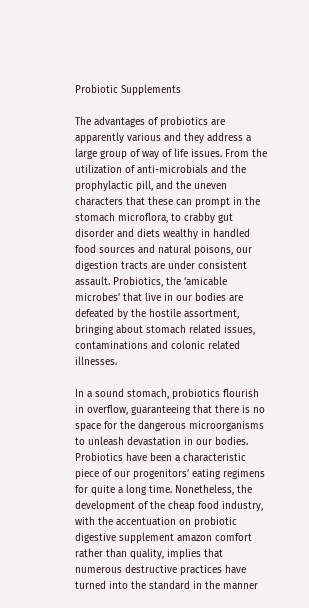Probiotic Supplements

The advantages of probiotics are apparently various and they address a large group of way of life issues. From the utilization of anti-microbials and the prophylactic pill, and the uneven characters that these can prompt in the stomach microflora, to crabby gut disorder and diets wealthy in handled food sources and natural poisons, our digestion tracts are under consistent assault. Probiotics, the ‘amicable microbes’ that live in our bodies are defeated by the hostile assortment, bringing about stomach related issues, contaminations and colonic related illnesses.

In a sound stomach, probiotics flourish in overflow, guaranteeing that there is no space for the dangerous microorganisms to unleash devastation in our bodies. Probiotics have been a characteristic piece of our progenitors’ eating regimens for quite a long time. Nonetheless, the development of the cheap food industry, with the accentuation on probiotic digestive supplement amazon comfort rather than quality, implies that numerous destructive practices have turned into the standard in the manner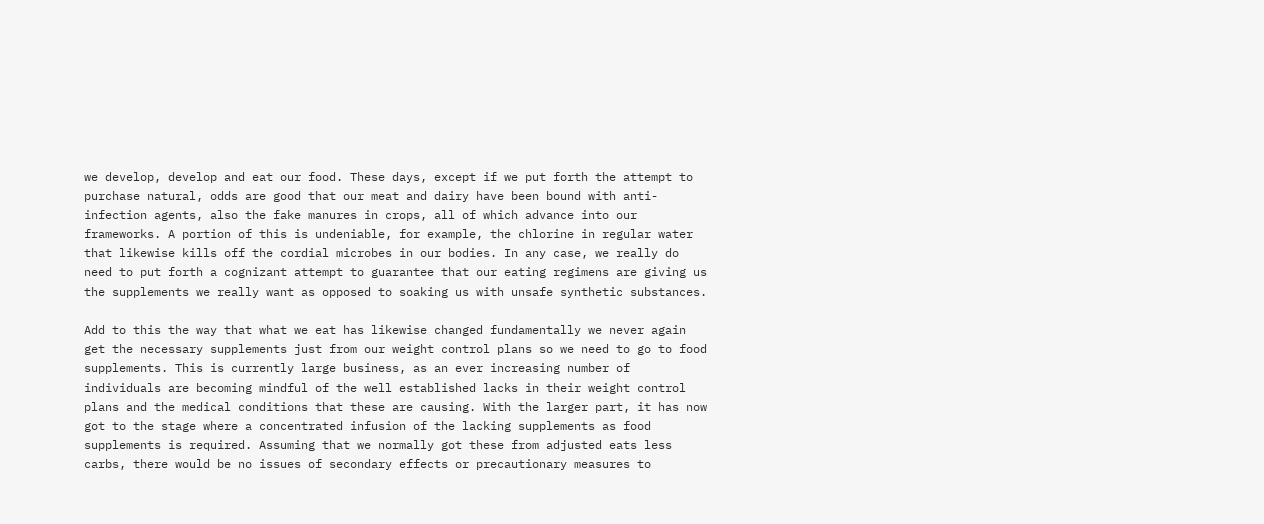we develop, develop and eat our food. These days, except if we put forth the attempt to purchase natural, odds are good that our meat and dairy have been bound with anti-infection agents, also the fake manures in crops, all of which advance into our frameworks. A portion of this is undeniable, for example, the chlorine in regular water that likewise kills off the cordial microbes in our bodies. In any case, we really do need to put forth a cognizant attempt to guarantee that our eating regimens are giving us the supplements we really want as opposed to soaking us with unsafe synthetic substances.

Add to this the way that what we eat has likewise changed fundamentally we never again get the necessary supplements just from our weight control plans so we need to go to food supplements. This is currently large business, as an ever increasing number of individuals are becoming mindful of the well established lacks in their weight control plans and the medical conditions that these are causing. With the larger part, it has now got to the stage where a concentrated infusion of the lacking supplements as food supplements is required. Assuming that we normally got these from adjusted eats less carbs, there would be no issues of secondary effects or precautionary measures to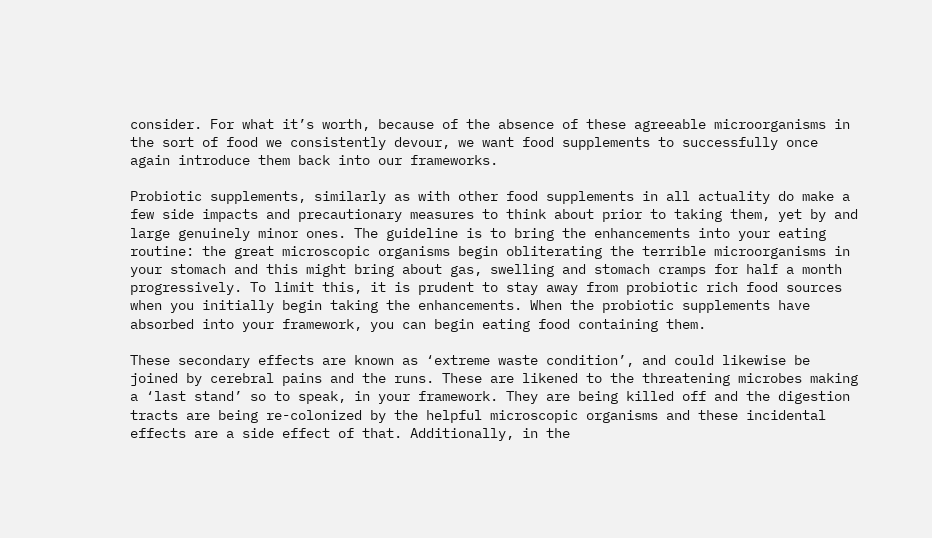consider. For what it’s worth, because of the absence of these agreeable microorganisms in the sort of food we consistently devour, we want food supplements to successfully once again introduce them back into our frameworks.

Probiotic supplements, similarly as with other food supplements in all actuality do make a few side impacts and precautionary measures to think about prior to taking them, yet by and large genuinely minor ones. The guideline is to bring the enhancements into your eating routine: the great microscopic organisms begin obliterating the terrible microorganisms in your stomach and this might bring about gas, swelling and stomach cramps for half a month progressively. To limit this, it is prudent to stay away from probiotic rich food sources when you initially begin taking the enhancements. When the probiotic supplements have absorbed into your framework, you can begin eating food containing them.

These secondary effects are known as ‘extreme waste condition’, and could likewise be joined by cerebral pains and the runs. These are likened to the threatening microbes making a ‘last stand’ so to speak, in your framework. They are being killed off and the digestion tracts are being re-colonized by the helpful microscopic organisms and these incidental effects are a side effect of that. Additionally, in the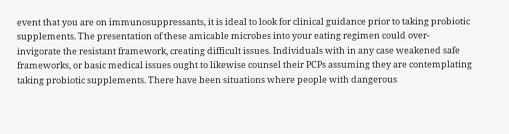event that you are on immunosuppressants, it is ideal to look for clinical guidance prior to taking probiotic supplements. The presentation of these amicable microbes into your eating regimen could over-invigorate the resistant framework, creating difficult issues. Individuals with in any case weakened safe frameworks, or basic medical issues ought to likewise counsel their PCPs assuming they are contemplating taking probiotic supplements. There have been situations where people with dangerous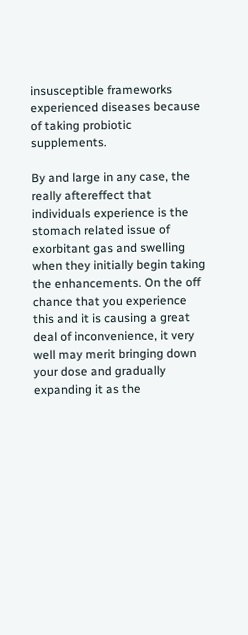insusceptible frameworks experienced diseases because of taking probiotic supplements.

By and large in any case, the really aftereffect that individuals experience is the stomach related issue of exorbitant gas and swelling when they initially begin taking the enhancements. On the off chance that you experience this and it is causing a great deal of inconvenience, it very well may merit bringing down your dose and gradually expanding it as the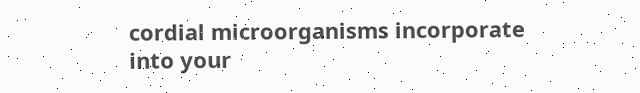cordial microorganisms incorporate into your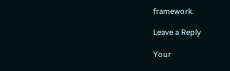framework.

Leave a Reply

Your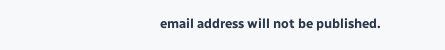email address will not be published.